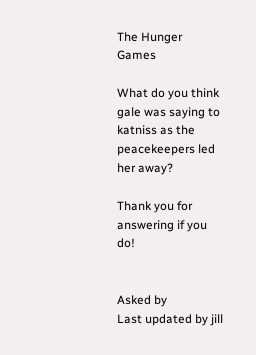The Hunger Games

What do you think gale was saying to katniss as the peacekeepers led her away?

Thank you for answering if you do!


Asked by
Last updated by jill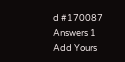d #170087
Answers 1
Add Yours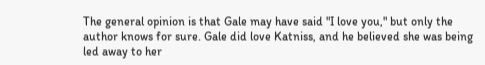The general opinion is that Gale may have said "I love you," but only the author knows for sure. Gale did love Katniss, and he believed she was being led away to her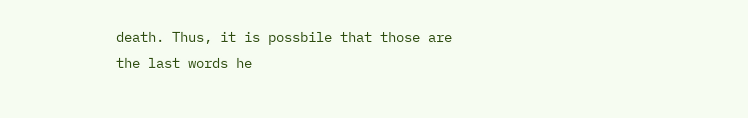death. Thus, it is possbile that those are the last words he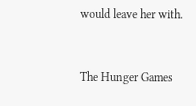would leave her with.


The Hunger Games